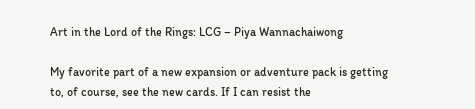Art in the Lord of the Rings: LCG – Piya Wannachaiwong

My favorite part of a new expansion or adventure pack is getting to, of course, see the new cards. If I can resist the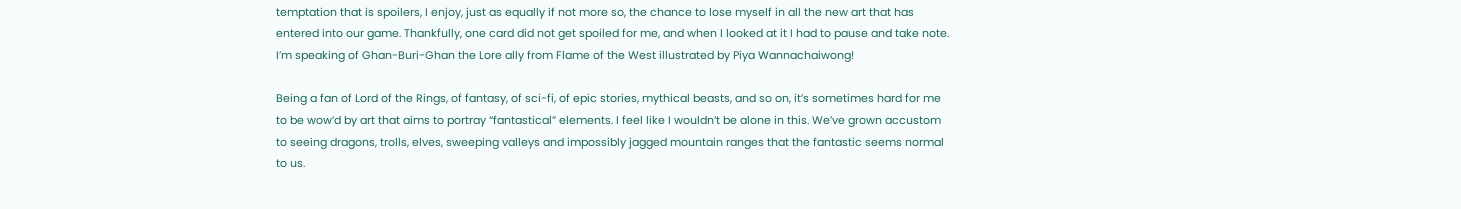temptation that is spoilers, I enjoy, just as equally if not more so, the chance to lose myself in all the new art that has entered into our game. Thankfully, one card did not get spoiled for me, and when I looked at it I had to pause and take note. I’m speaking of Ghan-Buri-Ghan the Lore ally from Flame of the West illustrated by Piya Wannachaiwong!

Being a fan of Lord of the Rings, of fantasy, of sci-fi, of epic stories, mythical beasts, and so on, it’s sometimes hard for me to be wow’d by art that aims to portray “fantastical” elements. I feel like I wouldn’t be alone in this. We’ve grown accustom to seeing dragons, trolls, elves, sweeping valleys and impossibly jagged mountain ranges that the fantastic seems normal to us.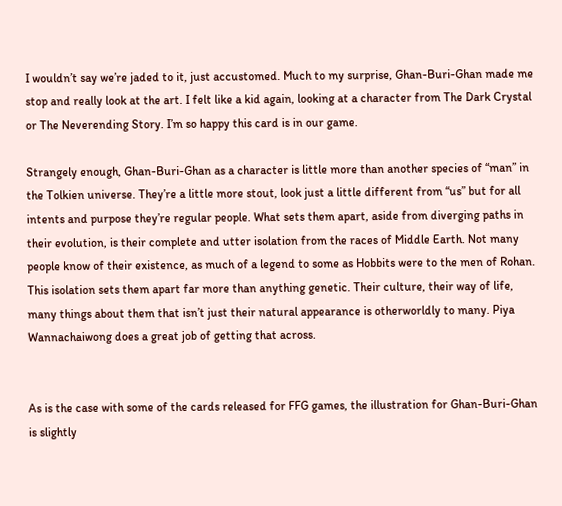I wouldn’t say we’re jaded to it, just accustomed. Much to my surprise, Ghan-Buri-Ghan made me stop and really look at the art. I felt like a kid again, looking at a character from The Dark Crystal or The Neverending Story. I’m so happy this card is in our game.

Strangely enough, Ghan-Buri-Ghan as a character is little more than another species of “man” in the Tolkien universe. They’re a little more stout, look just a little different from “us” but for all intents and purpose they’re regular people. What sets them apart, aside from diverging paths in their evolution, is their complete and utter isolation from the races of Middle Earth. Not many people know of their existence, as much of a legend to some as Hobbits were to the men of Rohan. This isolation sets them apart far more than anything genetic. Their culture, their way of life, many things about them that isn’t just their natural appearance is otherworldly to many. Piya Wannachaiwong does a great job of getting that across.


As is the case with some of the cards released for FFG games, the illustration for Ghan-Buri-Ghan is slightly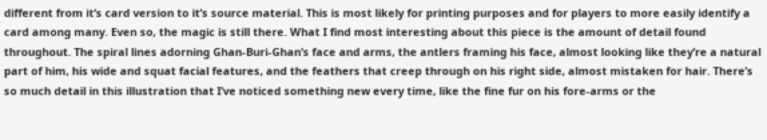different from it’s card version to it’s source material. This is most likely for printing purposes and for players to more easily identify a card among many. Even so, the magic is still there. What I find most interesting about this piece is the amount of detail found throughout. The spiral lines adorning Ghan-Buri-Ghan’s face and arms, the antlers framing his face, almost looking like they’re a natural part of him, his wide and squat facial features, and the feathers that creep through on his right side, almost mistaken for hair. There’s so much detail in this illustration that I’ve noticed something new every time, like the fine fur on his fore-arms or the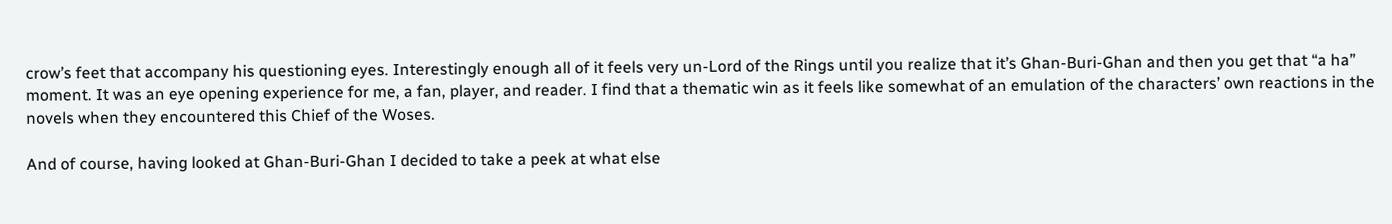crow’s feet that accompany his questioning eyes. Interestingly enough all of it feels very un-Lord of the Rings until you realize that it’s Ghan-Buri-Ghan and then you get that “a ha” moment. It was an eye opening experience for me, a fan, player, and reader. I find that a thematic win as it feels like somewhat of an emulation of the characters’ own reactions in the novels when they encountered this Chief of the Woses.

And of course, having looked at Ghan-Buri-Ghan I decided to take a peek at what else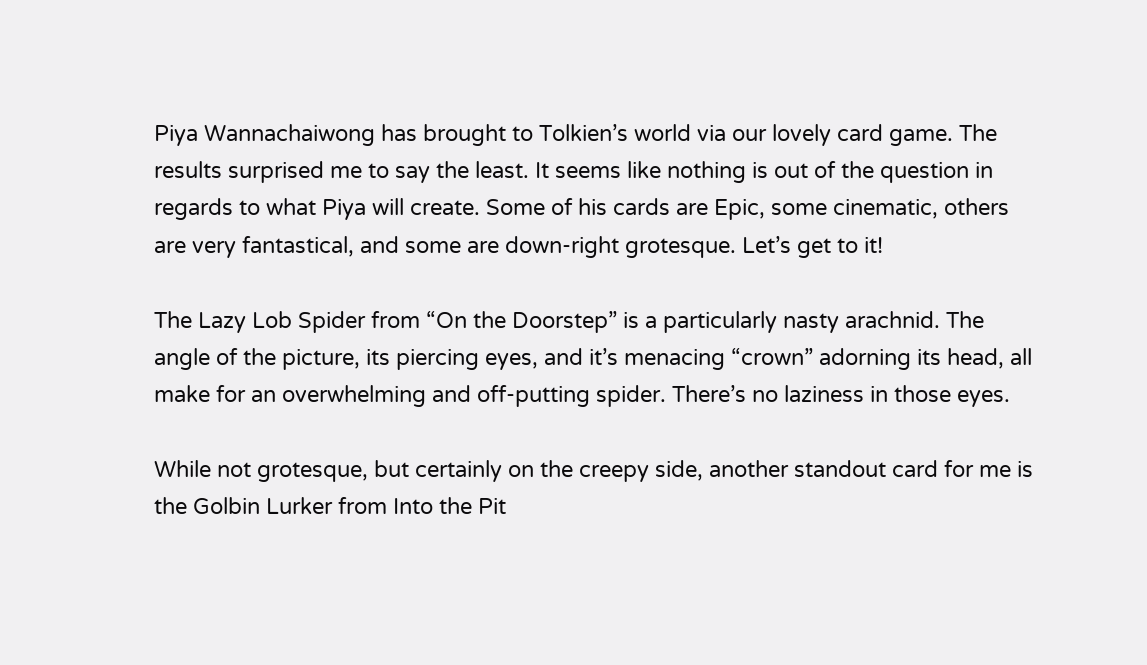Piya Wannachaiwong has brought to Tolkien’s world via our lovely card game. The results surprised me to say the least. It seems like nothing is out of the question in regards to what Piya will create. Some of his cards are Epic, some cinematic, others are very fantastical, and some are down-right grotesque. Let’s get to it!

The Lazy Lob Spider from “On the Doorstep” is a particularly nasty arachnid. The angle of the picture, its piercing eyes, and it’s menacing “crown” adorning its head, all make for an overwhelming and off-putting spider. There’s no laziness in those eyes.

While not grotesque, but certainly on the creepy side, another standout card for me is the Golbin Lurker from Into the Pit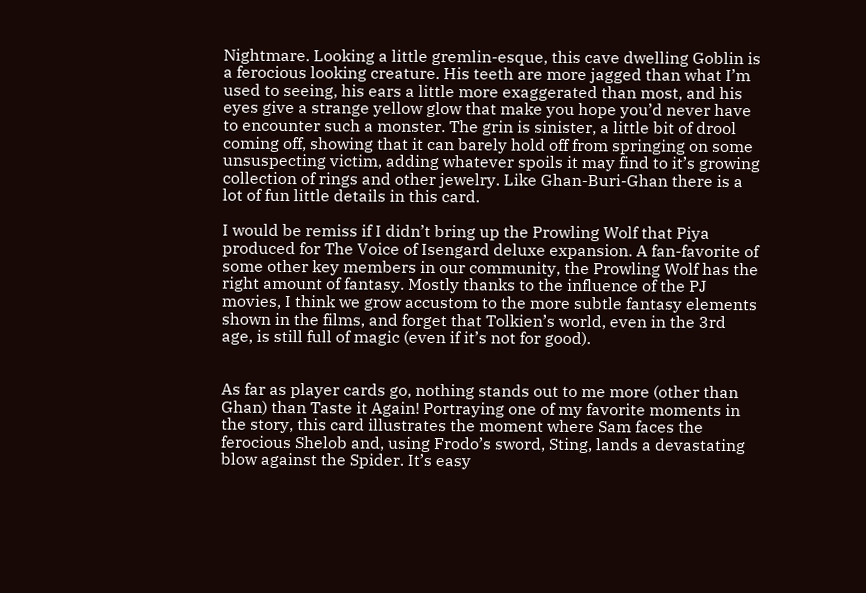Nightmare. Looking a little gremlin-esque, this cave dwelling Goblin is a ferocious looking creature. His teeth are more jagged than what I’m used to seeing, his ears a little more exaggerated than most, and his eyes give a strange yellow glow that make you hope you’d never have to encounter such a monster. The grin is sinister, a little bit of drool coming off, showing that it can barely hold off from springing on some unsuspecting victim, adding whatever spoils it may find to it’s growing collection of rings and other jewelry. Like Ghan-Buri-Ghan there is a lot of fun little details in this card.

I would be remiss if I didn’t bring up the Prowling Wolf that Piya produced for The Voice of Isengard deluxe expansion. A fan-favorite of some other key members in our community, the Prowling Wolf has the right amount of fantasy. Mostly thanks to the influence of the PJ movies, I think we grow accustom to the more subtle fantasy elements shown in the films, and forget that Tolkien’s world, even in the 3rd age, is still full of magic (even if it’s not for good).


As far as player cards go, nothing stands out to me more (other than Ghan) than Taste it Again! Portraying one of my favorite moments in the story, this card illustrates the moment where Sam faces the ferocious Shelob and, using Frodo’s sword, Sting, lands a devastating blow against the Spider. It’s easy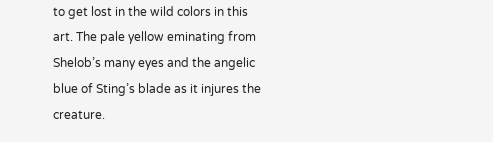to get lost in the wild colors in this art. The pale yellow eminating from Shelob’s many eyes and the angelic blue of Sting’s blade as it injures the creature.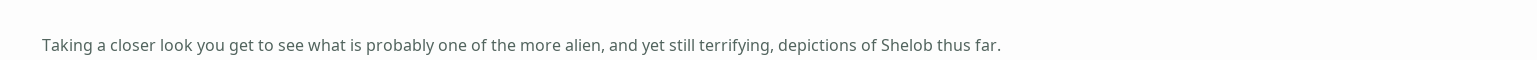Taking a closer look you get to see what is probably one of the more alien, and yet still terrifying, depictions of Shelob thus far.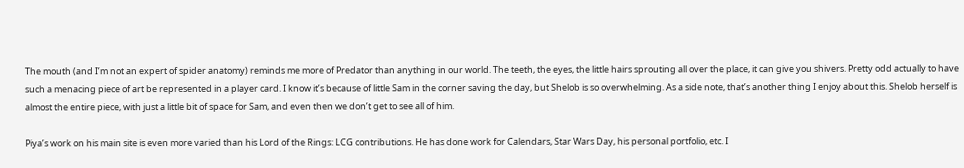The mouth (and I’m not an expert of spider anatomy) reminds me more of Predator than anything in our world. The teeth, the eyes, the little hairs sprouting all over the place, it can give you shivers. Pretty odd actually to have such a menacing piece of art be represented in a player card. I know it’s because of little Sam in the corner saving the day, but Shelob is so overwhelming. As a side note, that’s another thing I enjoy about this. Shelob herself is almost the entire piece, with just a little bit of space for Sam, and even then we don’t get to see all of him.

Piya’s work on his main site is even more varied than his Lord of the Rings: LCG contributions. He has done work for Calendars, Star Wars Day, his personal portfolio, etc. I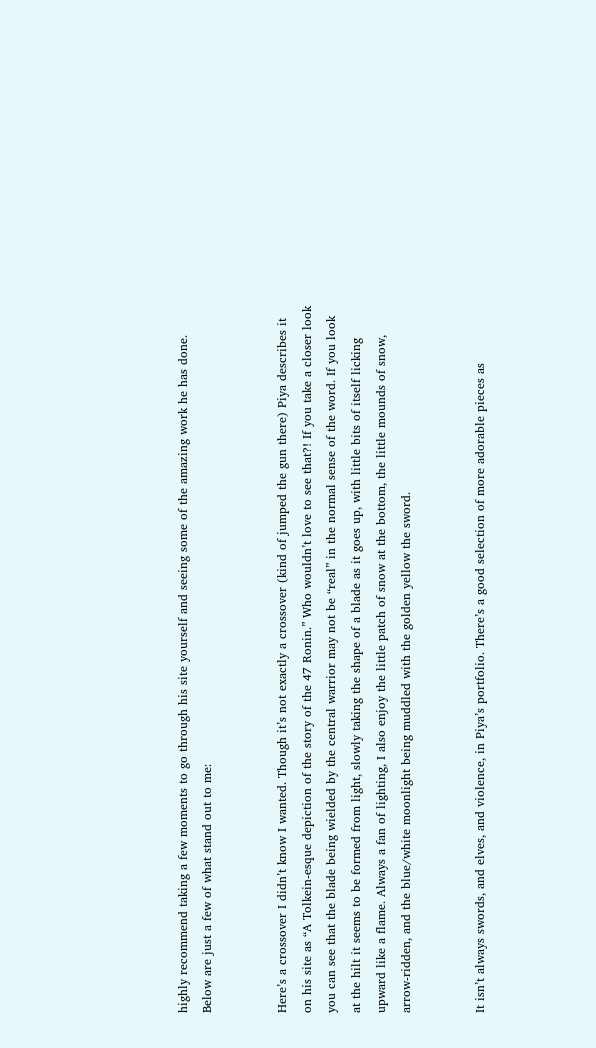highly recommend taking a few moments to go through his site yourself and seeing some of the amazing work he has done. Below are just a few of what stand out to me:


Here’s a crossover I didn’t know I wanted. Though it’s not exactly a crossover (kind of jumped the gun there) Piya describes it on his site as “A Tolkein-esque depiction of the story of the 47 Ronin.” Who wouldn’t love to see that?! If you take a closer look you can see that the blade being wielded by the central warrior may not be “real” in the normal sense of the word. If you look at the hilt it seems to be formed from light, slowly taking the shape of a blade as it goes up, with little bits of itself licking upward like a flame. Always a fan of lighting, I also enjoy the little patch of snow at the bottom, the little mounds of snow, arrow-ridden, and the blue/white moonlight being muddled with the golden yellow the sword.


It isn’t always swords, and elves, and violence, in Piya’s portfolio. There’s a good selection of more adorable pieces as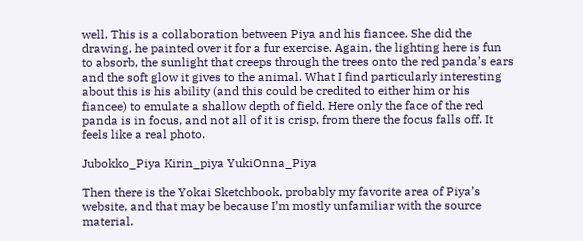well. This is a collaboration between Piya and his fiancee. She did the drawing, he painted over it for a fur exercise. Again, the lighting here is fun to absorb, the sunlight that creeps through the trees onto the red panda’s ears and the soft glow it gives to the animal. What I find particularly interesting about this is his ability (and this could be credited to either him or his fiancee) to emulate a shallow depth of field. Here only the face of the red panda is in focus, and not all of it is crisp, from there the focus falls off. It feels like a real photo.

Jubokko_Piya Kirin_piya YukiOnna_Piya

Then there is the Yokai Sketchbook, probably my favorite area of Piya’s website, and that may be because I’m mostly unfamiliar with the source material.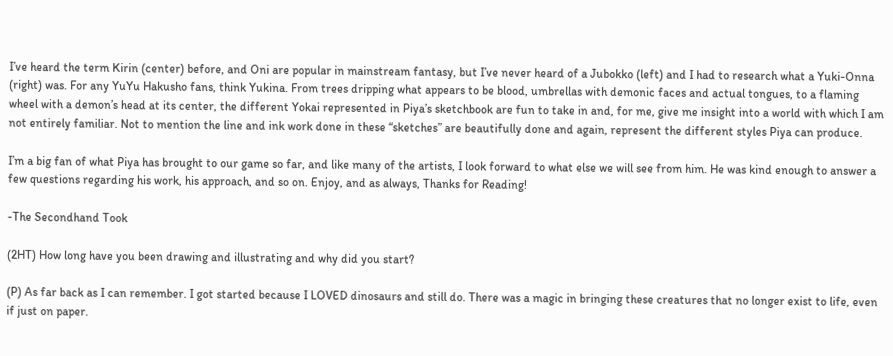I’ve heard the term Kirin (center) before, and Oni are popular in mainstream fantasy, but I’ve never heard of a Jubokko (left) and I had to research what a Yuki-Onna (right) was. For any YuYu Hakusho fans, think Yukina. From trees dripping what appears to be blood, umbrellas with demonic faces and actual tongues, to a flaming wheel with a demon’s head at its center, the different Yokai represented in Piya’s sketchbook are fun to take in and, for me, give me insight into a world with which I am not entirely familiar. Not to mention the line and ink work done in these “sketches” are beautifully done and again, represent the different styles Piya can produce.

I’m a big fan of what Piya has brought to our game so far, and like many of the artists, I look forward to what else we will see from him. He was kind enough to answer a few questions regarding his work, his approach, and so on. Enjoy, and as always, Thanks for Reading!

-The Secondhand Took

(2HT) How long have you been drawing and illustrating and why did you start?

(P) As far back as I can remember. I got started because I LOVED dinosaurs and still do. There was a magic in bringing these creatures that no longer exist to life, even if just on paper.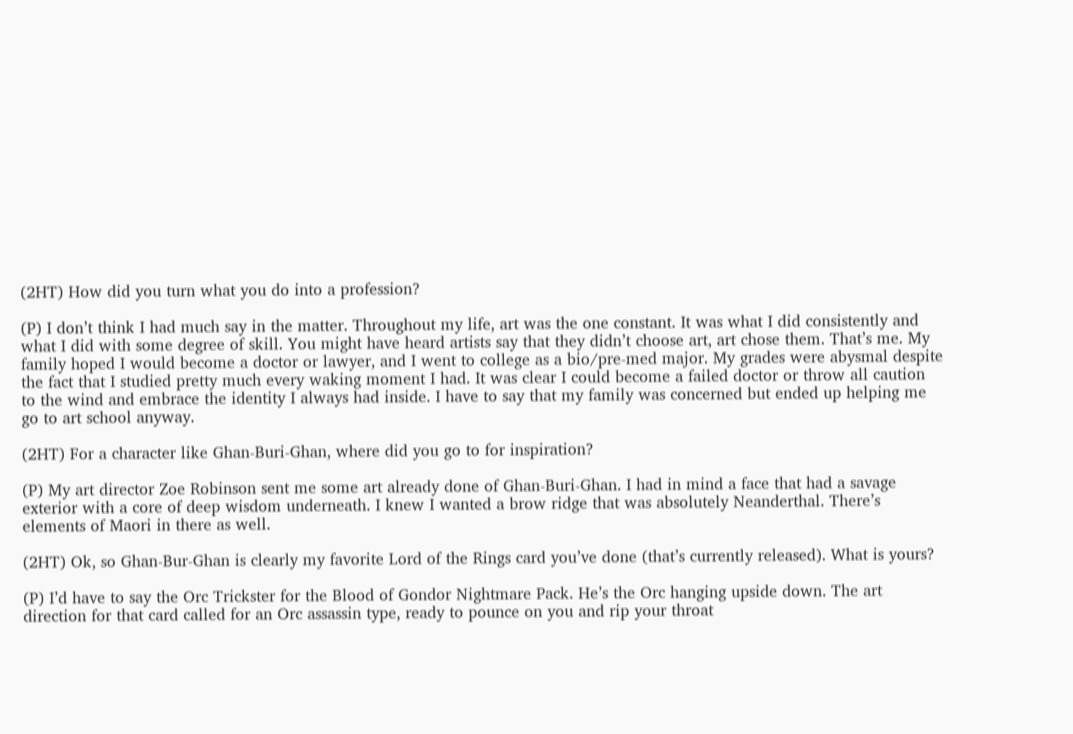(2HT) How did you turn what you do into a profession?

(P) I don’t think I had much say in the matter. Throughout my life, art was the one constant. It was what I did consistently and what I did with some degree of skill. You might have heard artists say that they didn’t choose art, art chose them. That’s me. My family hoped I would become a doctor or lawyer, and I went to college as a bio/pre-med major. My grades were abysmal despite the fact that I studied pretty much every waking moment I had. It was clear I could become a failed doctor or throw all caution to the wind and embrace the identity I always had inside. I have to say that my family was concerned but ended up helping me go to art school anyway.

(2HT) For a character like Ghan-Buri-Ghan, where did you go to for inspiration?

(P) My art director Zoe Robinson sent me some art already done of Ghan-Buri-Ghan. I had in mind a face that had a savage exterior with a core of deep wisdom underneath. I knew I wanted a brow ridge that was absolutely Neanderthal. There’s elements of Maori in there as well.

(2HT) Ok, so Ghan-Bur-Ghan is clearly my favorite Lord of the Rings card you’ve done (that’s currently released). What is yours?

(P) I’d have to say the Orc Trickster for the Blood of Gondor Nightmare Pack. He’s the Orc hanging upside down. The art direction for that card called for an Orc assassin type, ready to pounce on you and rip your throat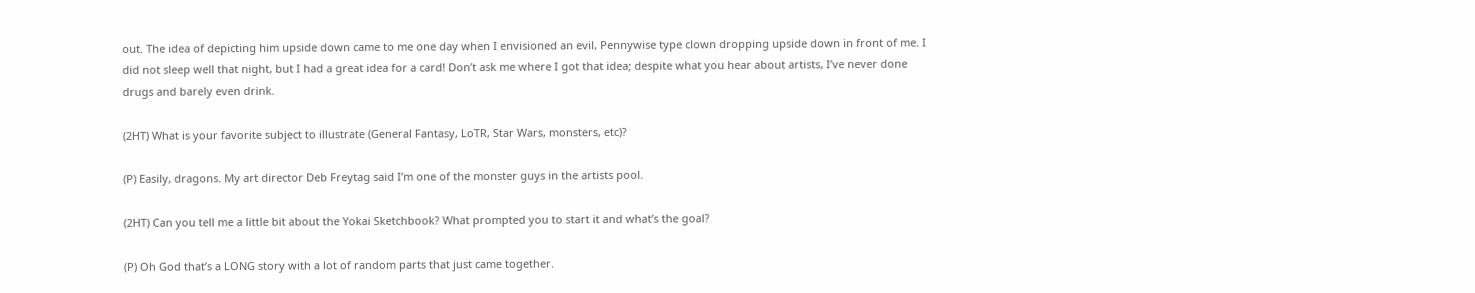out. The idea of depicting him upside down came to me one day when I envisioned an evil, Pennywise type clown dropping upside down in front of me. I did not sleep well that night, but I had a great idea for a card! Don’t ask me where I got that idea; despite what you hear about artists, I’ve never done drugs and barely even drink.

(2HT) What is your favorite subject to illustrate (General Fantasy, LoTR, Star Wars, monsters, etc)?

(P) Easily, dragons. My art director Deb Freytag said I’m one of the monster guys in the artists pool.

(2HT) Can you tell me a little bit about the Yokai Sketchbook? What prompted you to start it and what’s the goal?

(P) Oh God that’s a LONG story with a lot of random parts that just came together.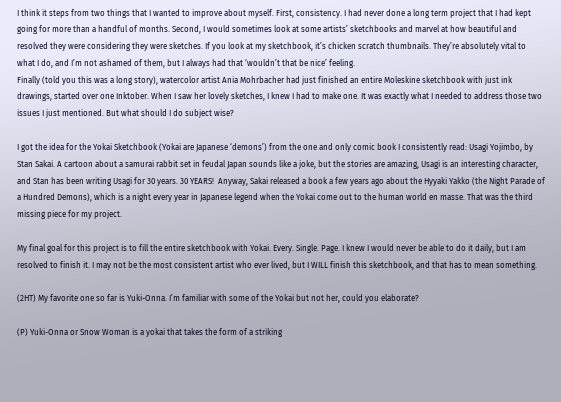I think it steps from two things that I wanted to improve about myself. First, consistency. I had never done a long term project that I had kept going for more than a handful of months. Second, I would sometimes look at some artists’ sketchbooks and marvel at how beautiful and resolved they were considering they were sketches. If you look at my sketchbook, it’s chicken scratch thumbnails. They’re absolutely vital to what I do, and I’m not ashamed of them, but I always had that ‘wouldn’t that be nice’ feeling.
Finally (told you this was a long story), watercolor artist Ania Mohrbacher had just finished an entire Moleskine sketchbook with just ink drawings, started over one Inktober. When I saw her lovely sketches, I knew I had to make one. It was exactly what I needed to address those two issues I just mentioned. But what should I do subject wise?

I got the idea for the Yokai Sketchbook (Yokai are Japanese ‘demons’) from the one and only comic book I consistently read: Usagi Yojimbo, by Stan Sakai. A cartoon about a samurai rabbit set in feudal Japan sounds like a joke, but the stories are amazing, Usagi is an interesting character, and Stan has been writing Usagi for 30 years. 30 YEARS!  Anyway, Sakai released a book a few years ago about the Hyyaki Yakko (the Night Parade of a Hundred Demons), which is a night every year in Japanese legend when the Yokai come out to the human world en masse. That was the third missing piece for my project.

My final goal for this project is to fill the entire sketchbook with Yokai. Every. Single. Page. I knew I would never be able to do it daily, but I am resolved to finish it. I may not be the most consistent artist who ever lived, but I WILL finish this sketchbook, and that has to mean something.

(2HT) My favorite one so far is Yuki-Onna. I’m familiar with some of the Yokai but not her, could you elaborate?

(P) Yuki-Onna or Snow Woman is a yokai that takes the form of a striking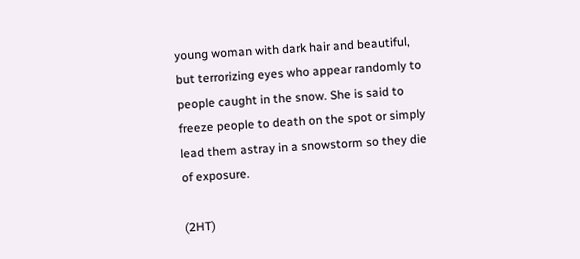young woman with dark hair and beautiful, but terrorizing eyes who appear randomly to people caught in the snow. She is said to freeze people to death on the spot or simply lead them astray in a snowstorm so they die of exposure.

(2HT)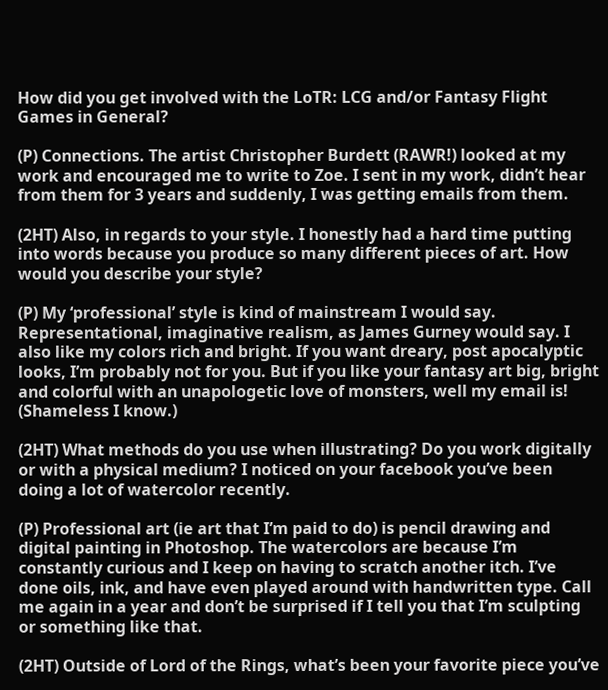How did you get involved with the LoTR: LCG and/or Fantasy Flight Games in General?

(P) Connections. The artist Christopher Burdett (RAWR!) looked at my work and encouraged me to write to Zoe. I sent in my work, didn’t hear from them for 3 years and suddenly, I was getting emails from them.

(2HT) Also, in regards to your style. I honestly had a hard time putting into words because you produce so many different pieces of art. How would you describe your style?

(P) My ‘professional’ style is kind of mainstream I would say. Representational, imaginative realism, as James Gurney would say. I also like my colors rich and bright. If you want dreary, post apocalyptic looks, I’m probably not for you. But if you like your fantasy art big, bright and colorful with an unapologetic love of monsters, well my email is! (Shameless I know.)

(2HT) What methods do you use when illustrating? Do you work digitally or with a physical medium? I noticed on your facebook you’ve been doing a lot of watercolor recently.

(P) Professional art (ie art that I’m paid to do) is pencil drawing and digital painting in Photoshop. The watercolors are because I’m constantly curious and I keep on having to scratch another itch. I’ve done oils, ink, and have even played around with handwritten type. Call me again in a year and don’t be surprised if I tell you that I’m sculpting or something like that.

(2HT) Outside of Lord of the Rings, what’s been your favorite piece you’ve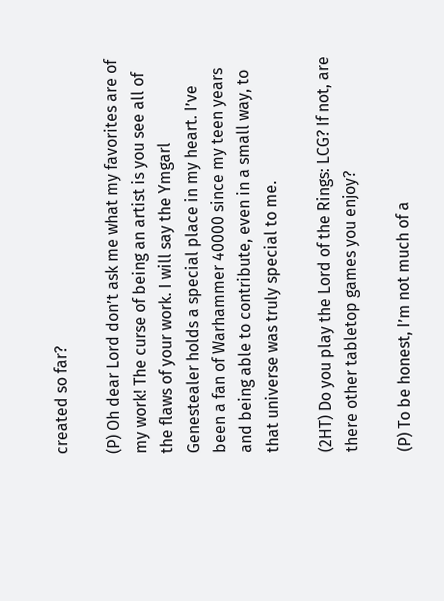created so far?

(P) Oh dear Lord don’t ask me what my favorites are of my work! The curse of being an artist is you see all of the flaws of your work. I will say the Ymgarl Genestealer holds a special place in my heart. I’ve been a fan of Warhammer 40000 since my teen years and being able to contribute, even in a small way, to that universe was truly special to me.

(2HT) Do you play the Lord of the Rings: LCG? If not, are there other tabletop games you enjoy?

(P) To be honest, I’m not much of a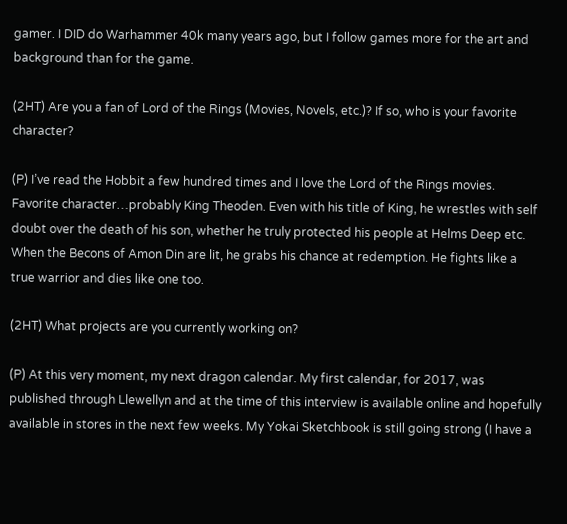gamer. I DID do Warhammer 40k many years ago, but I follow games more for the art and background than for the game.

(2HT) Are you a fan of Lord of the Rings (Movies, Novels, etc.)? If so, who is your favorite character?

(P) I’ve read the Hobbit a few hundred times and I love the Lord of the Rings movies. Favorite character…probably King Theoden. Even with his title of King, he wrestles with self doubt over the death of his son, whether he truly protected his people at Helms Deep etc. When the Becons of Amon Din are lit, he grabs his chance at redemption. He fights like a true warrior and dies like one too.

(2HT) What projects are you currently working on?

(P) At this very moment, my next dragon calendar. My first calendar, for 2017, was published through Llewellyn and at the time of this interview is available online and hopefully available in stores in the next few weeks. My Yokai Sketchbook is still going strong (I have a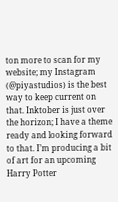ton more to scan for my website; my Instagram (@piyastudios) is the best way to keep current on that. Inktober is just over the horizon; I have a theme ready and looking forward to that. I’m producing a bit of art for an upcoming Harry Potter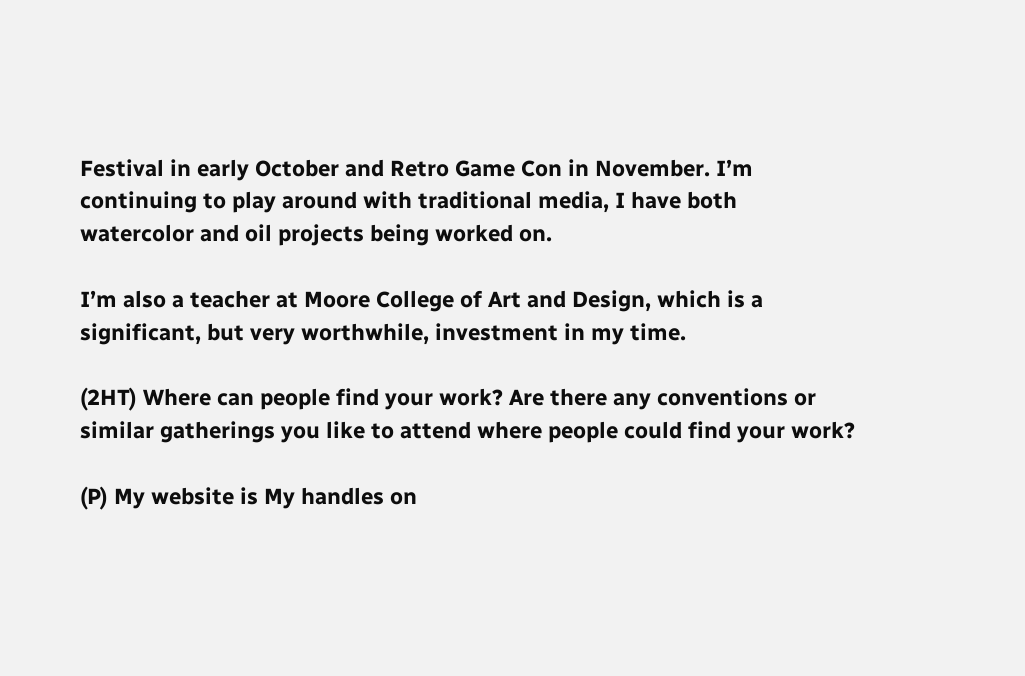Festival in early October and Retro Game Con in November. I’m continuing to play around with traditional media, I have both watercolor and oil projects being worked on.

I’m also a teacher at Moore College of Art and Design, which is a significant, but very worthwhile, investment in my time.

(2HT) Where can people find your work? Are there any conventions or similar gatherings you like to attend where people could find your work?

(P) My website is My handles on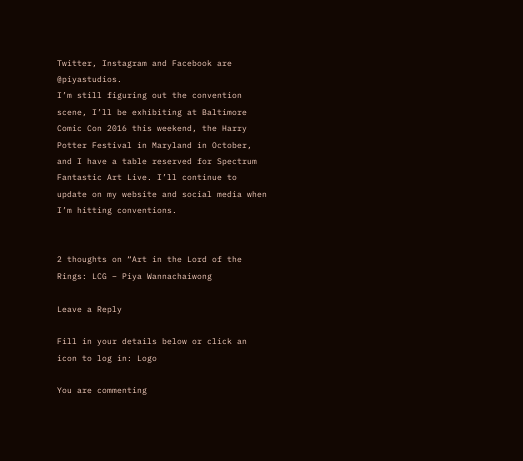Twitter, Instagram and Facebook are @piyastudios.
I’m still figuring out the convention scene, I’ll be exhibiting at Baltimore Comic Con 2016 this weekend, the Harry Potter Festival in Maryland in October, and I have a table reserved for Spectrum Fantastic Art Live. I’ll continue to update on my website and social media when I’m hitting conventions.


2 thoughts on “Art in the Lord of the Rings: LCG – Piya Wannachaiwong

Leave a Reply

Fill in your details below or click an icon to log in: Logo

You are commenting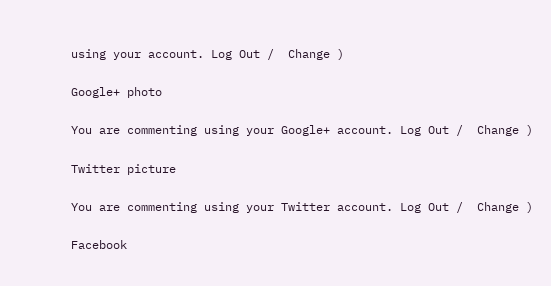using your account. Log Out /  Change )

Google+ photo

You are commenting using your Google+ account. Log Out /  Change )

Twitter picture

You are commenting using your Twitter account. Log Out /  Change )

Facebook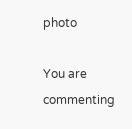photo

You are commenting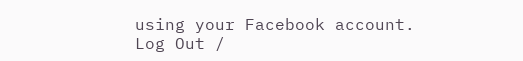using your Facebook account. Log Out /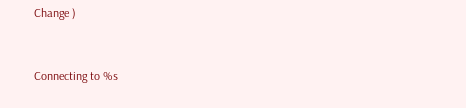Change )


Connecting to %s